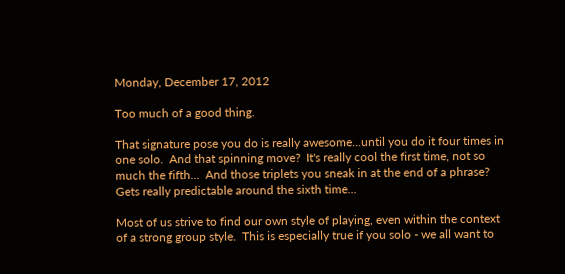Monday, December 17, 2012

Too much of a good thing.

That signature pose you do is really awesome...until you do it four times in one solo.  And that spinning move?  It's really cool the first time, not so much the fifth...  And those triplets you sneak in at the end of a phrase?  Gets really predictable around the sixth time...

Most of us strive to find our own style of playing, even within the context of a strong group style.  This is especially true if you solo - we all want to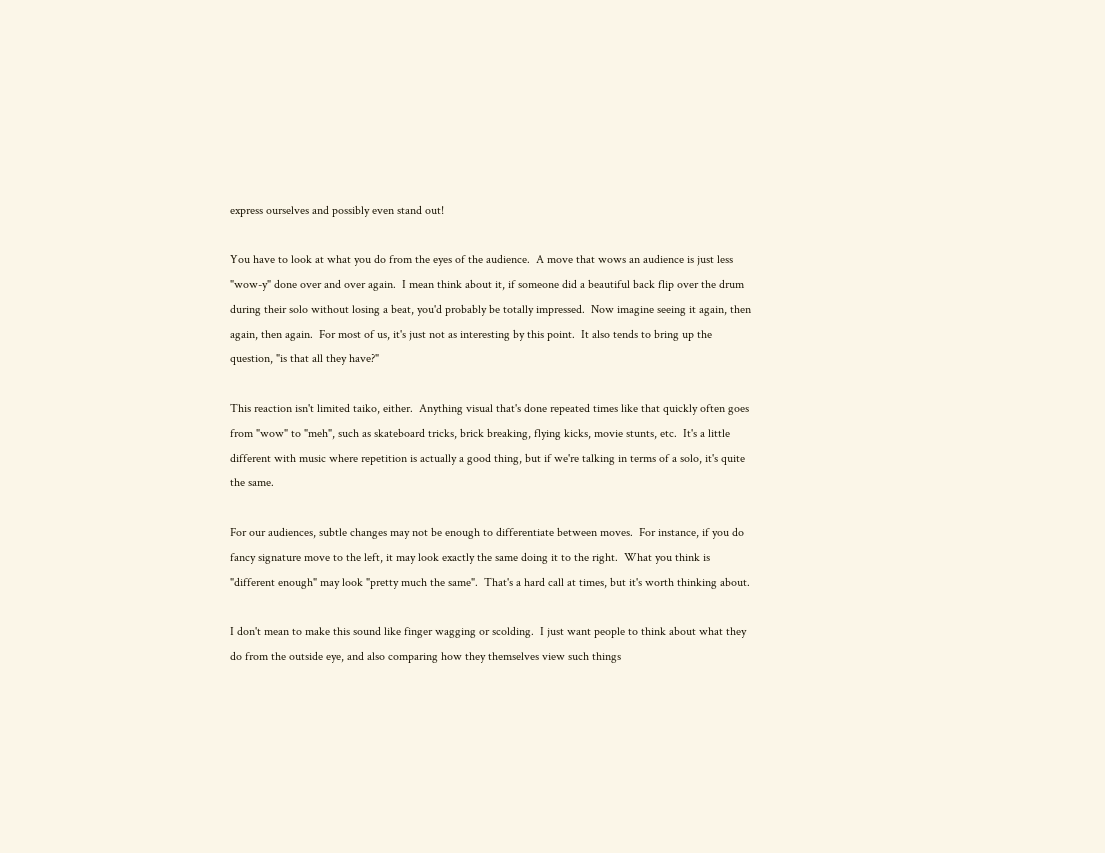express ourselves and possibly even stand out!

You have to look at what you do from the eyes of the audience.  A move that wows an audience is just less "wow-y" done over and over again.  I mean think about it, if someone did a beautiful back flip over the drum during their solo without losing a beat, you'd probably be totally impressed.  Now imagine seeing it again, then again, then again.  For most of us, it's just not as interesting by this point.  It also tends to bring up the question, "is that all they have?"

This reaction isn't limited taiko, either.  Anything visual that's done repeated times like that quickly often goes from "wow" to "meh", such as skateboard tricks, brick breaking, flying kicks, movie stunts, etc.  It's a little different with music where repetition is actually a good thing, but if we're talking in terms of a solo, it's quite the same.

For our audiences, subtle changes may not be enough to differentiate between moves.  For instance, if you do fancy signature move to the left, it may look exactly the same doing it to the right.  What you think is "different enough" may look "pretty much the same".  That's a hard call at times, but it's worth thinking about.

I don't mean to make this sound like finger wagging or scolding.  I just want people to think about what they do from the outside eye, and also comparing how they themselves view such things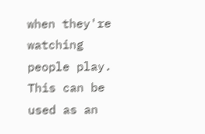when they're watching people play.  This can be used as an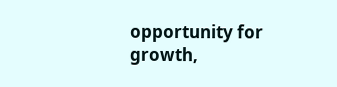opportunity for growth,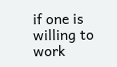if one is willing to work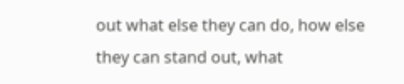out what else they can do, how else they can stand out, what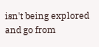isn't being explored and go from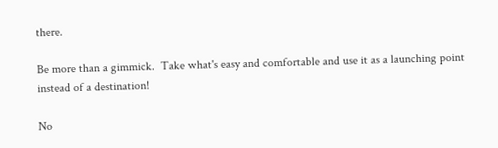there.

Be more than a gimmick.  Take what's easy and comfortable and use it as a launching point instead of a destination!

No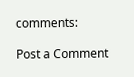comments:

Post a Comment